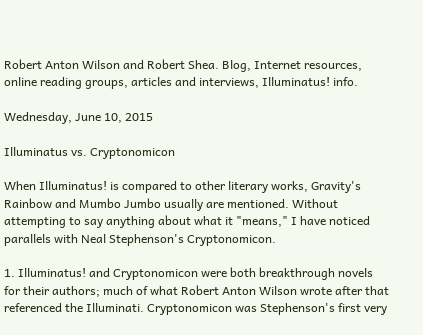Robert Anton Wilson and Robert Shea. Blog, Internet resources, online reading groups, articles and interviews, Illuminatus! info.

Wednesday, June 10, 2015

Illuminatus vs. Cryptonomicon

When Illuminatus! is compared to other literary works, Gravity's Rainbow and Mumbo Jumbo usually are mentioned. Without attempting to say anything about what it "means," I have noticed parallels with Neal Stephenson's Cryptonomicon.

1. Illuminatus! and Cryptonomicon were both breakthrough novels for their authors; much of what Robert Anton Wilson wrote after that referenced the Illuminati. Cryptonomicon was Stephenson's first very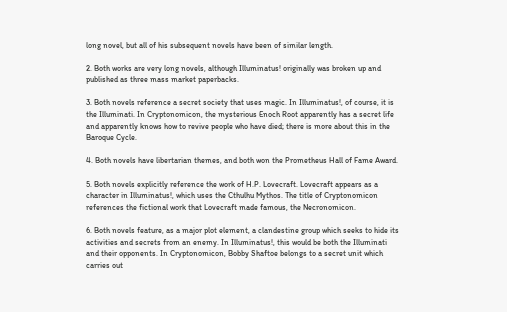long novel, but all of his subsequent novels have been of similar length.

2. Both works are very long novels, although Illuminatus! originally was broken up and published as three mass market paperbacks.

3. Both novels reference a secret society that uses magic. In Illuminatus!, of course, it is the Illuminati. In Cryptonomicon, the mysterious Enoch Root apparently has a secret life and apparently knows how to revive people who have died; there is more about this in the Baroque Cycle.

4. Both novels have libertarian themes, and both won the Prometheus Hall of Fame Award.

5. Both novels explicitly reference the work of H.P. Lovecraft. Lovecraft appears as a character in Illuminatus!, which uses the Cthulhu Mythos. The title of Cryptonomicon references the fictional work that Lovecraft made famous, the Necronomicon.

6. Both novels feature, as a major plot element, a clandestine group which seeks to hide its activities and secrets from an enemy. In Illuminatus!, this would be both the Illuminati and their opponents. In Cryptonomicon, Bobby Shaftoe belongs to a secret unit which carries out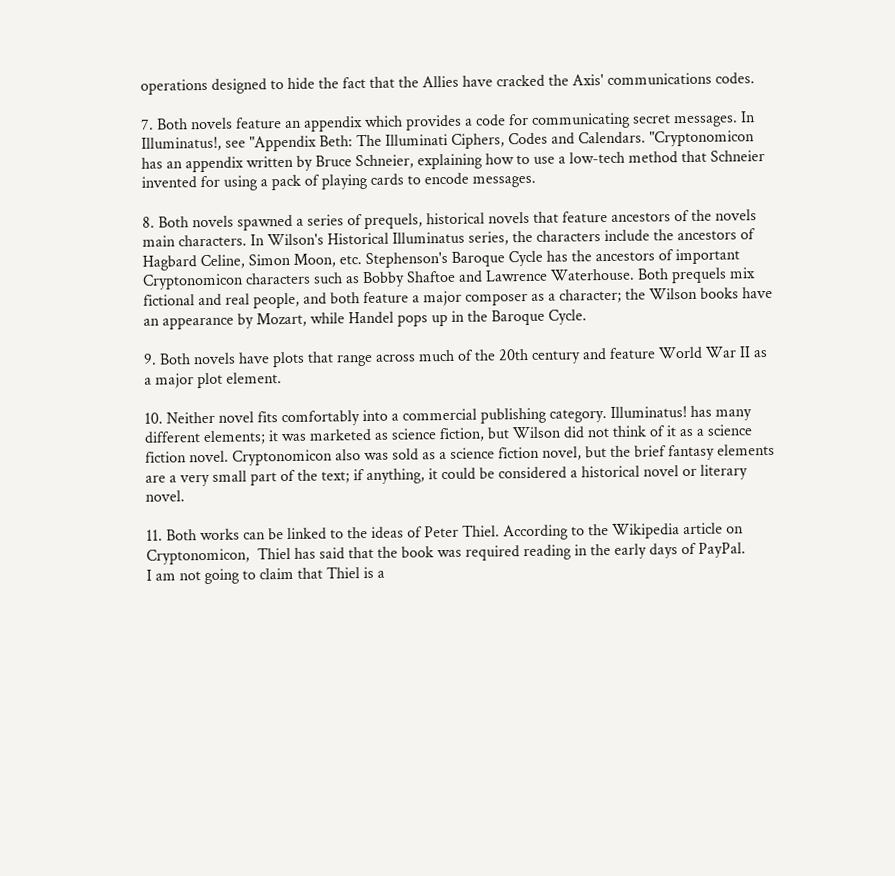operations designed to hide the fact that the Allies have cracked the Axis' communications codes.

7. Both novels feature an appendix which provides a code for communicating secret messages. In Illuminatus!, see "Appendix Beth: The Illuminati Ciphers, Codes and Calendars. "Cryptonomicon has an appendix written by Bruce Schneier, explaining how to use a low-tech method that Schneier invented for using a pack of playing cards to encode messages.

8. Both novels spawned a series of prequels, historical novels that feature ancestors of the novels main characters. In Wilson's Historical Illuminatus series, the characters include the ancestors of Hagbard Celine, Simon Moon, etc. Stephenson's Baroque Cycle has the ancestors of important Cryptonomicon characters such as Bobby Shaftoe and Lawrence Waterhouse. Both prequels mix fictional and real people, and both feature a major composer as a character; the Wilson books have an appearance by Mozart, while Handel pops up in the Baroque Cycle.

9. Both novels have plots that range across much of the 20th century and feature World War II as a major plot element.

10. Neither novel fits comfortably into a commercial publishing category. Illuminatus! has many different elements; it was marketed as science fiction, but Wilson did not think of it as a science fiction novel. Cryptonomicon also was sold as a science fiction novel, but the brief fantasy elements are a very small part of the text; if anything, it could be considered a historical novel or literary novel.

11. Both works can be linked to the ideas of Peter Thiel. According to the Wikipedia article on Cryptonomicon,  Thiel has said that the book was required reading in the early days of PayPal.
I am not going to claim that Thiel is a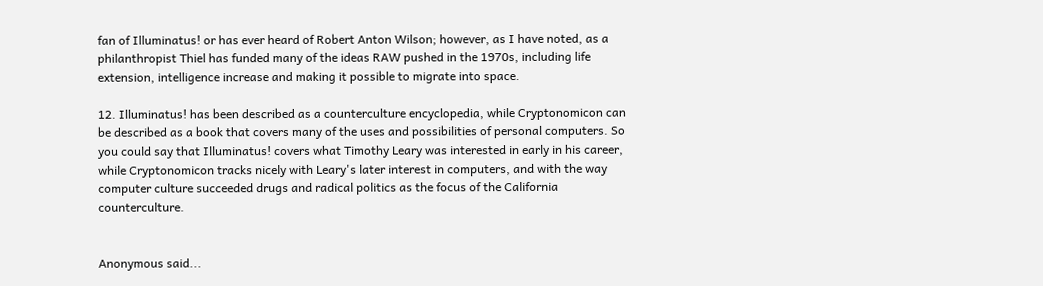fan of Illuminatus! or has ever heard of Robert Anton Wilson; however, as I have noted, as a philanthropist Thiel has funded many of the ideas RAW pushed in the 1970s, including life extension, intelligence increase and making it possible to migrate into space.

12. Illuminatus! has been described as a counterculture encyclopedia, while Cryptonomicon can be described as a book that covers many of the uses and possibilities of personal computers. So you could say that Illuminatus! covers what Timothy Leary was interested in early in his career, while Cryptonomicon tracks nicely with Leary's later interest in computers, and with the way computer culture succeeded drugs and radical politics as the focus of the California counterculture.


Anonymous said...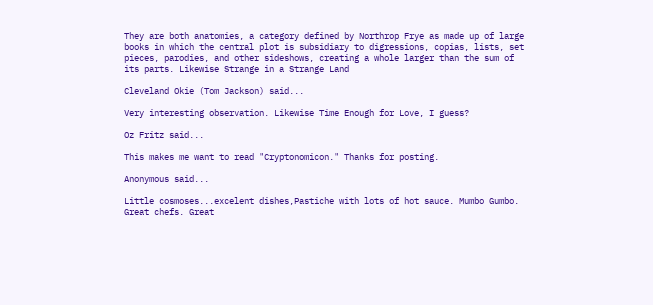They are both anatomies, a category defined by Northrop Frye as made up of large books in which the central plot is subsidiary to digressions, copias, lists, set pieces, parodies, and other sideshows, creating a whole larger than the sum of its parts. Likewise Strange in a Strange Land

Cleveland Okie (Tom Jackson) said...

Very interesting observation. Likewise Time Enough for Love, I guess?

Oz Fritz said...

This makes me want to read "Cryptonomicon." Thanks for posting.

Anonymous said...

Little cosmoses...excelent dishes,Pastiche with lots of hot sauce. Mumbo Gumbo. Great chefs. Great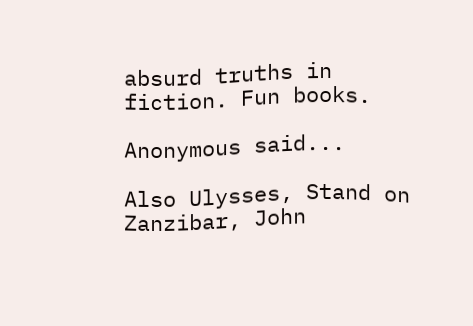absurd truths in fiction. Fun books.

Anonymous said...

Also Ulysses, Stand on Zanzibar, John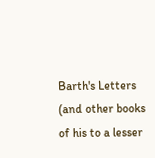Barth's Letters (and other books of his to a lesser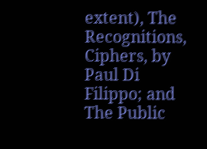extent), The Recognitions, Ciphers, by Paul Di Filippo; and The Public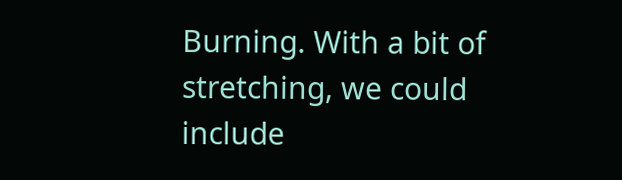Burning. With a bit of stretching, we could include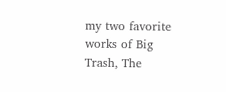my two favorite works of Big Trash, The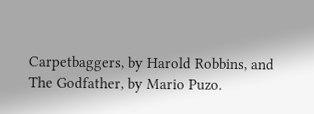Carpetbaggers, by Harold Robbins, and The Godfather, by Mario Puzo.